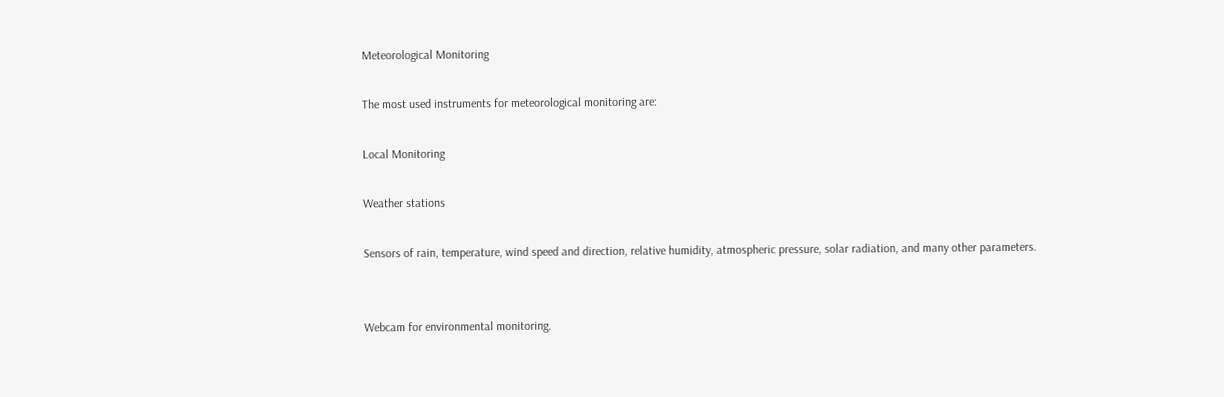Meteorological Monitoring

The most used instruments for meteorological monitoring are:

Local Monitoring

Weather stations

Sensors of rain, temperature, wind speed and direction, relative humidity, atmospheric pressure, solar radiation, and many other parameters.


Webcam for environmental monitoring.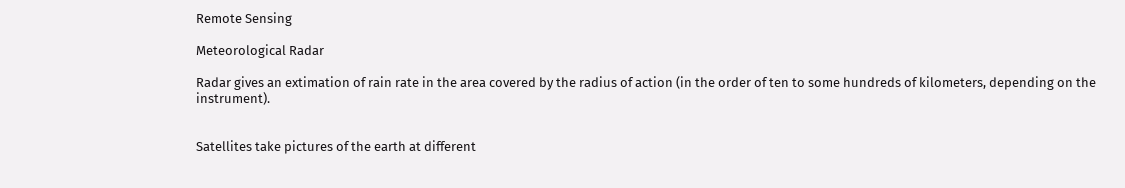Remote Sensing

Meteorological Radar

Radar gives an extimation of rain rate in the area covered by the radius of action (in the order of ten to some hundreds of kilometers, depending on the instrument).


Satellites take pictures of the earth at different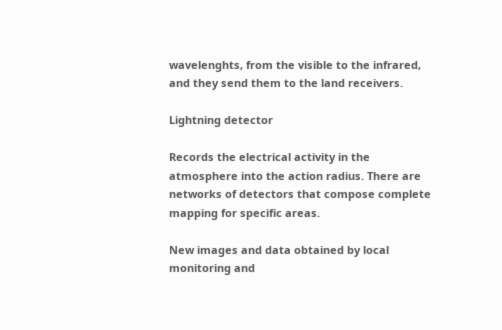wavelenghts, from the visible to the infrared, and they send them to the land receivers.

Lightning detector

Records the electrical activity in the atmosphere into the action radius. There are networks of detectors that compose complete mapping for specific areas.

New images and data obtained by local monitoring and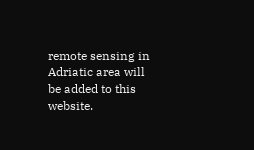remote sensing in Adriatic area will be added to this website.